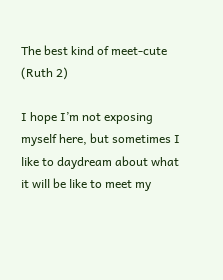The best kind of meet-cute (Ruth 2)

I hope I’m not exposing myself here, but sometimes I like to daydream about what it will be like to meet my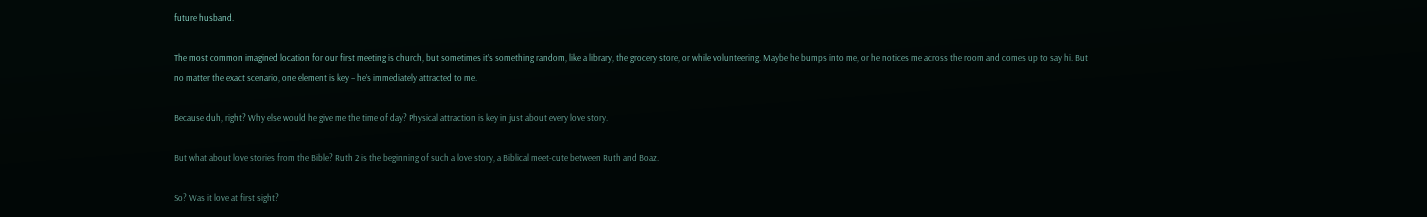future husband.

The most common imagined location for our first meeting is church, but sometimes it’s something random, like a library, the grocery store, or while volunteering. Maybe he bumps into me, or he notices me across the room and comes up to say hi. But no matter the exact scenario, one element is key – he’s immediately attracted to me.

Because duh, right? Why else would he give me the time of day? Physical attraction is key in just about every love story.

But what about love stories from the Bible? Ruth 2 is the beginning of such a love story, a Biblical meet-cute between Ruth and Boaz.

So? Was it love at first sight?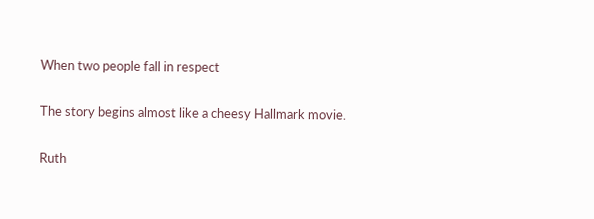When two people fall in respect

The story begins almost like a cheesy Hallmark movie.

Ruth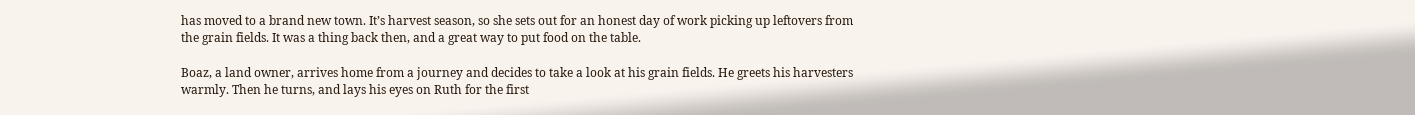has moved to a brand new town. It’s harvest season, so she sets out for an honest day of work picking up leftovers from the grain fields. It was a thing back then, and a great way to put food on the table.

Boaz, a land owner, arrives home from a journey and decides to take a look at his grain fields. He greets his harvesters warmly. Then he turns, and lays his eyes on Ruth for the first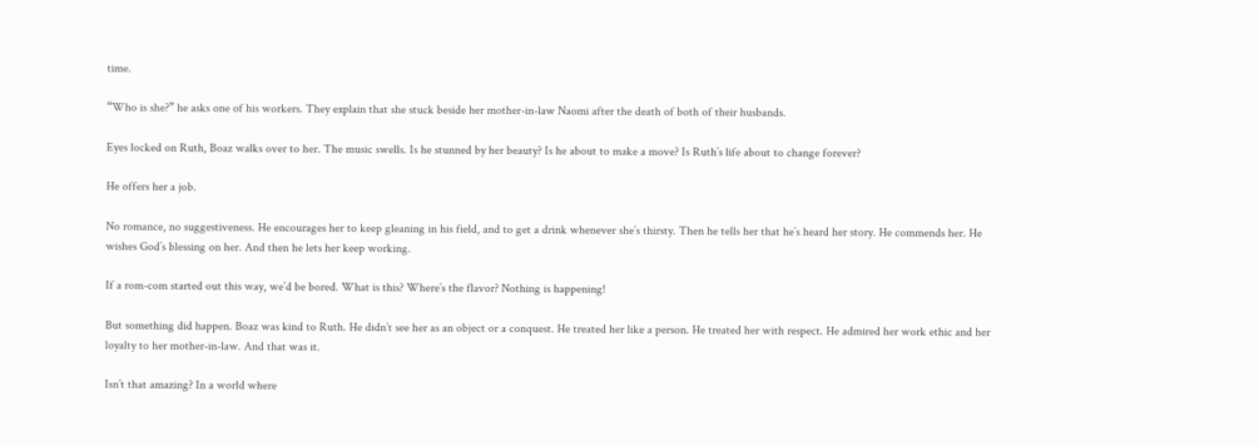time.

“Who is she?” he asks one of his workers. They explain that she stuck beside her mother-in-law Naomi after the death of both of their husbands.

Eyes locked on Ruth, Boaz walks over to her. The music swells. Is he stunned by her beauty? Is he about to make a move? Is Ruth’s life about to change forever?

He offers her a job.

No romance, no suggestiveness. He encourages her to keep gleaning in his field, and to get a drink whenever she’s thirsty. Then he tells her that he’s heard her story. He commends her. He wishes God’s blessing on her. And then he lets her keep working.

If a rom-com started out this way, we’d be bored. What is this? Where’s the flavor? Nothing is happening!

But something did happen. Boaz was kind to Ruth. He didn’t see her as an object or a conquest. He treated her like a person. He treated her with respect. He admired her work ethic and her loyalty to her mother-in-law. And that was it.

Isn’t that amazing? In a world where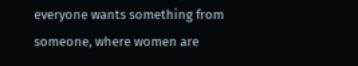everyone wants something from someone, where women are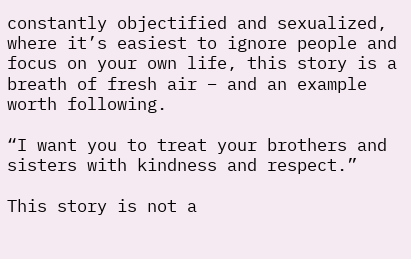constantly objectified and sexualized, where it’s easiest to ignore people and focus on your own life, this story is a breath of fresh air – and an example worth following.

“I want you to treat your brothers and sisters with kindness and respect.”

This story is not a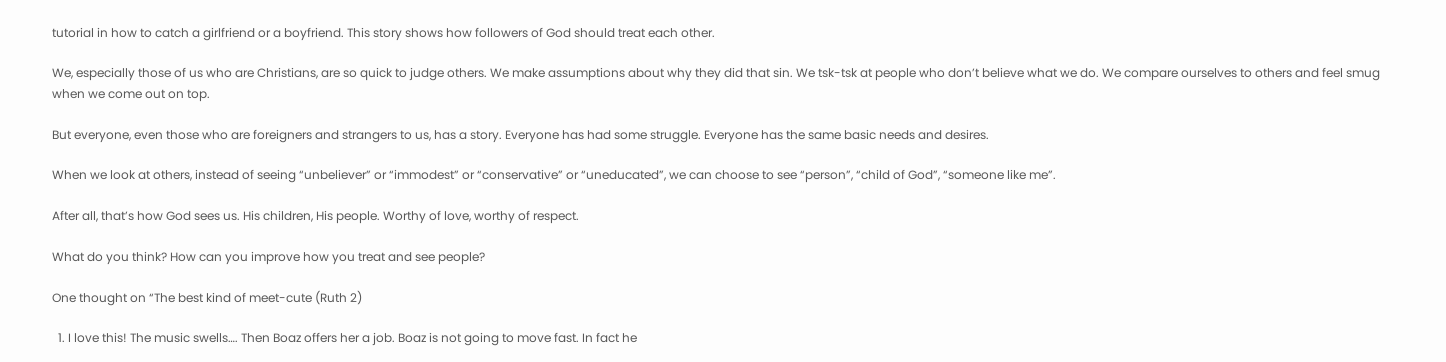tutorial in how to catch a girlfriend or a boyfriend. This story shows how followers of God should treat each other.

We, especially those of us who are Christians, are so quick to judge others. We make assumptions about why they did that sin. We tsk-tsk at people who don’t believe what we do. We compare ourselves to others and feel smug when we come out on top.

But everyone, even those who are foreigners and strangers to us, has a story. Everyone has had some struggle. Everyone has the same basic needs and desires.

When we look at others, instead of seeing “unbeliever” or “immodest” or “conservative” or “uneducated”, we can choose to see “person”, “child of God”, “someone like me”.

After all, that’s how God sees us. His children, His people. Worthy of love, worthy of respect.

What do you think? How can you improve how you treat and see people?

One thought on “The best kind of meet-cute (Ruth 2)

  1. I love this! The music swells…. Then Boaz offers her a job. Boaz is not going to move fast. In fact he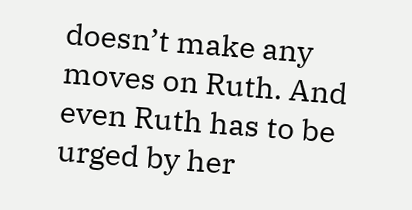doesn’t make any moves on Ruth. And even Ruth has to be urged by her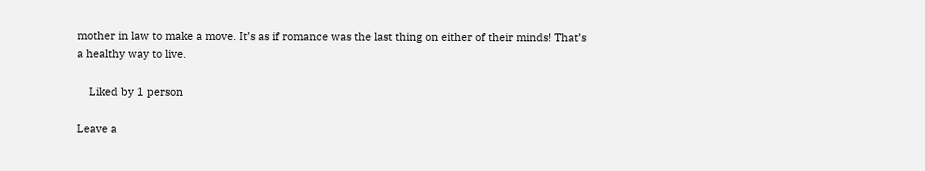mother in law to make a move. It’s as if romance was the last thing on either of their minds! That’s a healthy way to live.

    Liked by 1 person

Leave a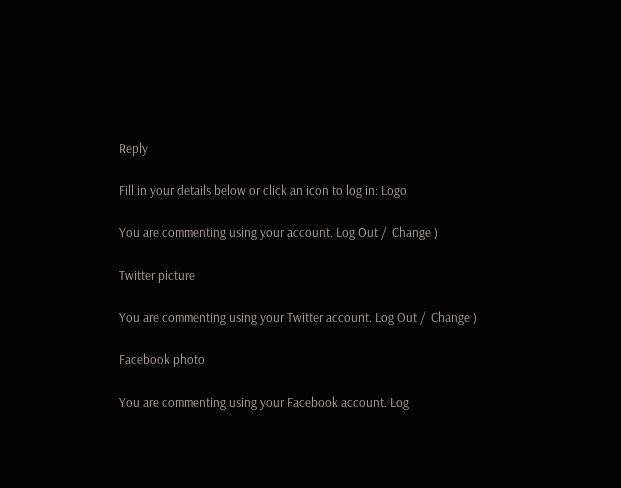Reply

Fill in your details below or click an icon to log in: Logo

You are commenting using your account. Log Out /  Change )

Twitter picture

You are commenting using your Twitter account. Log Out /  Change )

Facebook photo

You are commenting using your Facebook account. Log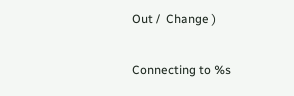Out /  Change )

Connecting to %s